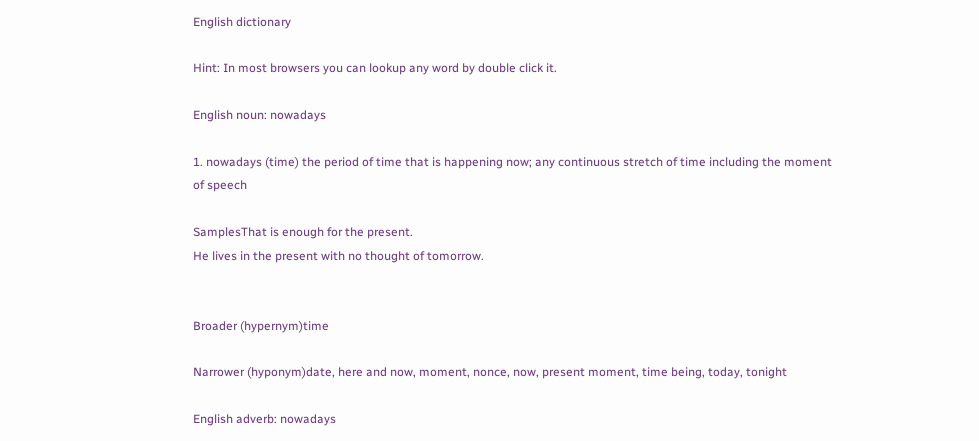English dictionary

Hint: In most browsers you can lookup any word by double click it.

English noun: nowadays

1. nowadays (time) the period of time that is happening now; any continuous stretch of time including the moment of speech

SamplesThat is enough for the present.
He lives in the present with no thought of tomorrow.


Broader (hypernym)time

Narrower (hyponym)date, here and now, moment, nonce, now, present moment, time being, today, tonight

English adverb: nowadays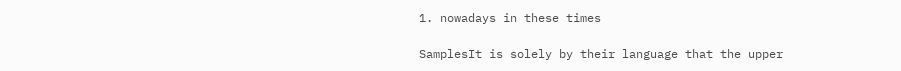1. nowadays in these times

SamplesIt is solely by their language that the upper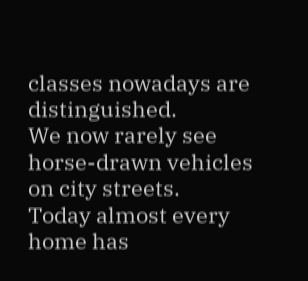classes nowadays are distinguished.
We now rarely see horse-drawn vehicles on city streets.
Today almost every home has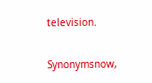television.

Synonymsnow,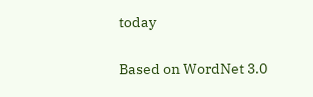today

Based on WordNet 3.0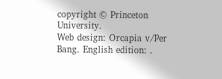copyright © Princeton University.
Web design: Orcapia v/Per Bang. English edition: .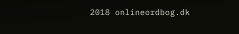2018 onlineordbog.dk